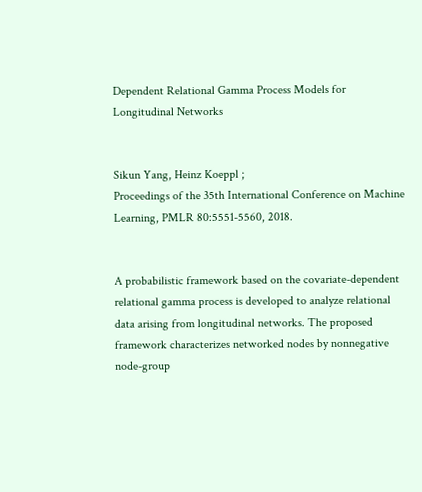Dependent Relational Gamma Process Models for Longitudinal Networks


Sikun Yang, Heinz Koeppl ;
Proceedings of the 35th International Conference on Machine Learning, PMLR 80:5551-5560, 2018.


A probabilistic framework based on the covariate-dependent relational gamma process is developed to analyze relational data arising from longitudinal networks. The proposed framework characterizes networked nodes by nonnegative node-group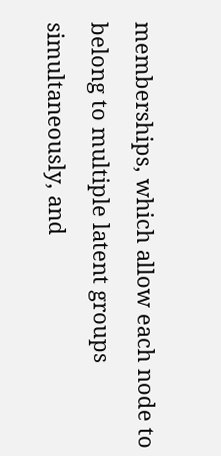memberships, which allow each node to belong to multiple latent groups simultaneously, and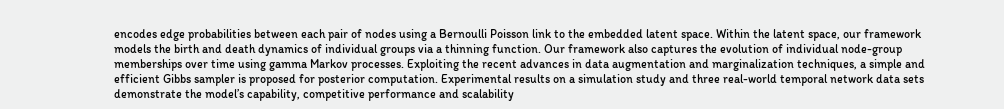encodes edge probabilities between each pair of nodes using a Bernoulli Poisson link to the embedded latent space. Within the latent space, our framework models the birth and death dynamics of individual groups via a thinning function. Our framework also captures the evolution of individual node-group memberships over time using gamma Markov processes. Exploiting the recent advances in data augmentation and marginalization techniques, a simple and efficient Gibbs sampler is proposed for posterior computation. Experimental results on a simulation study and three real-world temporal network data sets demonstrate the model’s capability, competitive performance and scalability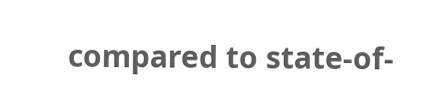compared to state-of-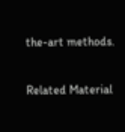the-art methods.

Related Material